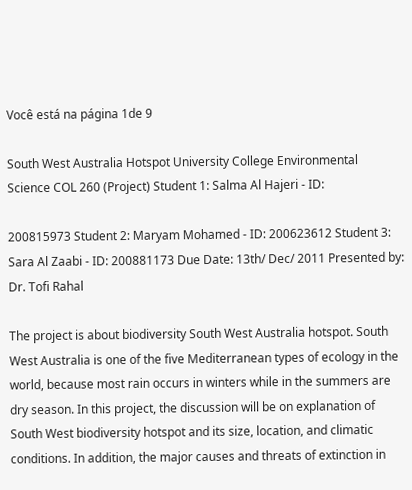Você está na página 1de 9

South West Australia Hotspot University College Environmental Science COL 260 (Project) Student 1: Salma Al Hajeri - ID:

200815973 Student 2: Maryam Mohamed - ID: 200623612 Student 3: Sara Al Zaabi - ID: 200881173 Due Date: 13th/ Dec/ 2011 Presented by: Dr. Tofi Rahal

The project is about biodiversity South West Australia hotspot. South West Australia is one of the five Mediterranean types of ecology in the world, because most rain occurs in winters while in the summers are dry season. In this project, the discussion will be on explanation of South West biodiversity hotspot and its size, location, and climatic conditions. In addition, the major causes and threats of extinction in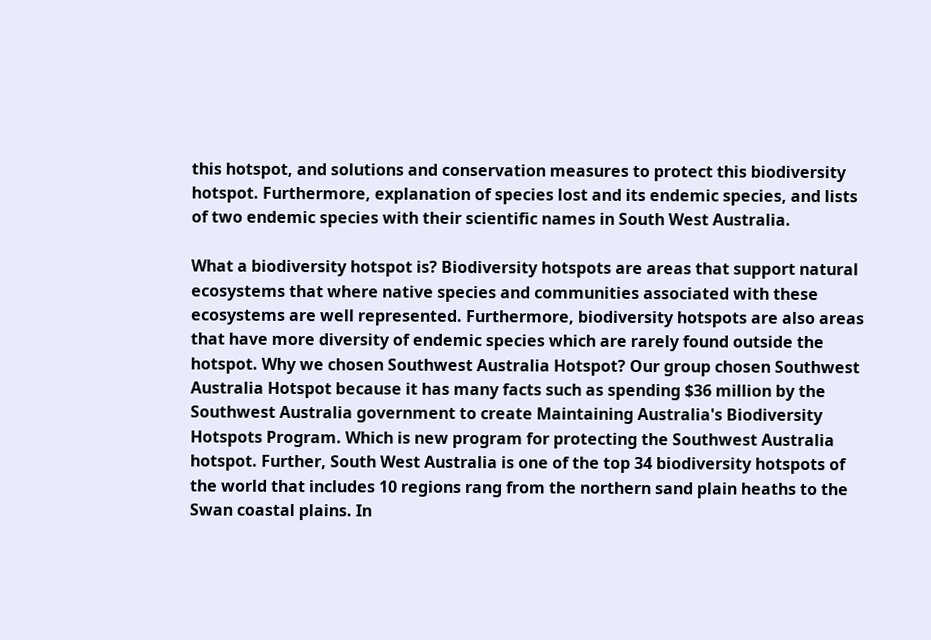this hotspot, and solutions and conservation measures to protect this biodiversity hotspot. Furthermore, explanation of species lost and its endemic species, and lists of two endemic species with their scientific names in South West Australia.

What a biodiversity hotspot is? Biodiversity hotspots are areas that support natural ecosystems that where native species and communities associated with these ecosystems are well represented. Furthermore, biodiversity hotspots are also areas that have more diversity of endemic species which are rarely found outside the hotspot. Why we chosen Southwest Australia Hotspot? Our group chosen Southwest Australia Hotspot because it has many facts such as spending $36 million by the Southwest Australia government to create Maintaining Australia's Biodiversity Hotspots Program. Which is new program for protecting the Southwest Australia hotspot. Further, South West Australia is one of the top 34 biodiversity hotspots of the world that includes 10 regions rang from the northern sand plain heaths to the Swan coastal plains. In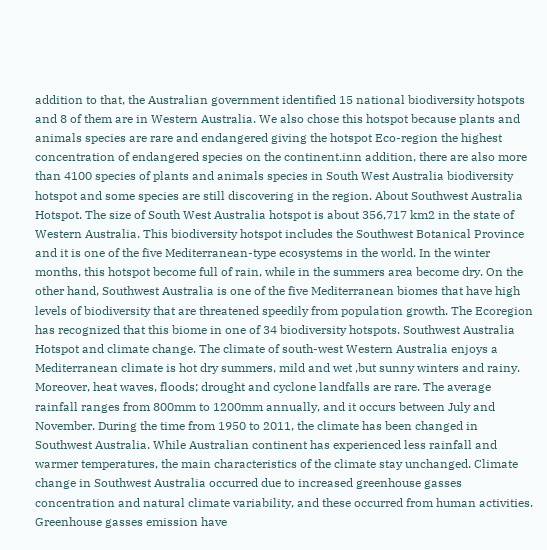addition to that, the Australian government identified 15 national biodiversity hotspots and 8 of them are in Western Australia. We also chose this hotspot because plants and animals species are rare and endangered giving the hotspot Eco-region the highest concentration of endangered species on the continent.inn addition, there are also more than 4100 species of plants and animals species in South West Australia biodiversity hotspot and some species are still discovering in the region. About Southwest Australia Hotspot. The size of South West Australia hotspot is about 356,717 km2 in the state of Western Australia. This biodiversity hotspot includes the Southwest Botanical Province and it is one of the five Mediterranean-type ecosystems in the world. In the winter months, this hotspot become full of rain, while in the summers area become dry. On the other hand, Southwest Australia is one of the five Mediterranean biomes that have high levels of biodiversity that are threatened speedily from population growth. The Ecoregion has recognized that this biome in one of 34 biodiversity hotspots. Southwest Australia Hotspot and climate change. The climate of south-west Western Australia enjoys a Mediterranean climate is hot dry summers, mild and wet ,but sunny winters and rainy. Moreover, heat waves, floods; drought and cyclone landfalls are rare. The average rainfall ranges from 800mm to 1200mm annually, and it occurs between July and November. During the time from 1950 to 2011, the climate has been changed in Southwest Australia. While Australian continent has experienced less rainfall and warmer temperatures, the main characteristics of the climate stay unchanged. Climate change in Southwest Australia occurred due to increased greenhouse gasses concentration and natural climate variability, and these occurred from human activities. Greenhouse gasses emission have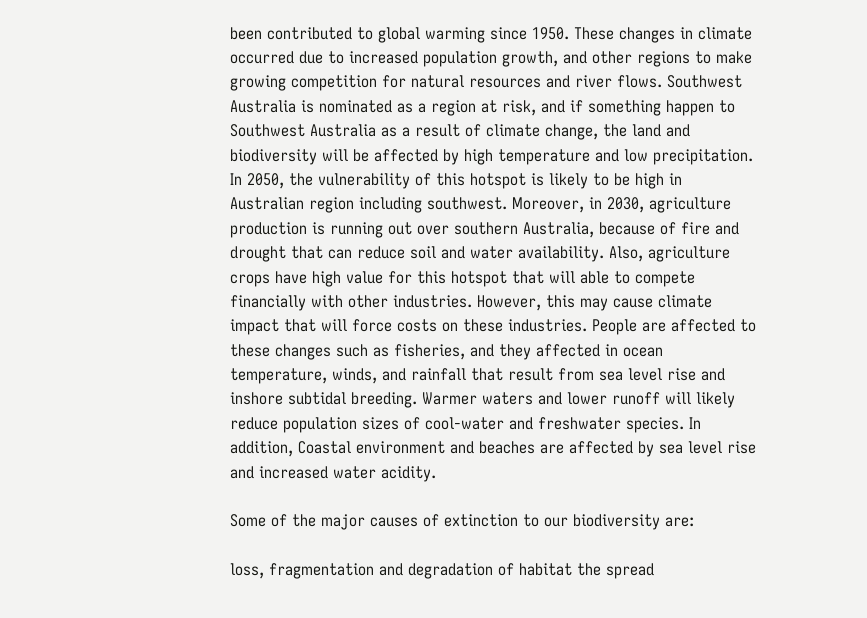been contributed to global warming since 1950. These changes in climate occurred due to increased population growth, and other regions to make growing competition for natural resources and river flows. Southwest Australia is nominated as a region at risk, and if something happen to Southwest Australia as a result of climate change, the land and biodiversity will be affected by high temperature and low precipitation. In 2050, the vulnerability of this hotspot is likely to be high in Australian region including southwest. Moreover, in 2030, agriculture production is running out over southern Australia, because of fire and drought that can reduce soil and water availability. Also, agriculture crops have high value for this hotspot that will able to compete financially with other industries. However, this may cause climate impact that will force costs on these industries. People are affected to these changes such as fisheries, and they affected in ocean temperature, winds, and rainfall that result from sea level rise and inshore subtidal breeding. Warmer waters and lower runoff will likely reduce population sizes of cool-water and freshwater species. In addition, Coastal environment and beaches are affected by sea level rise and increased water acidity.

Some of the major causes of extinction to our biodiversity are:

loss, fragmentation and degradation of habitat the spread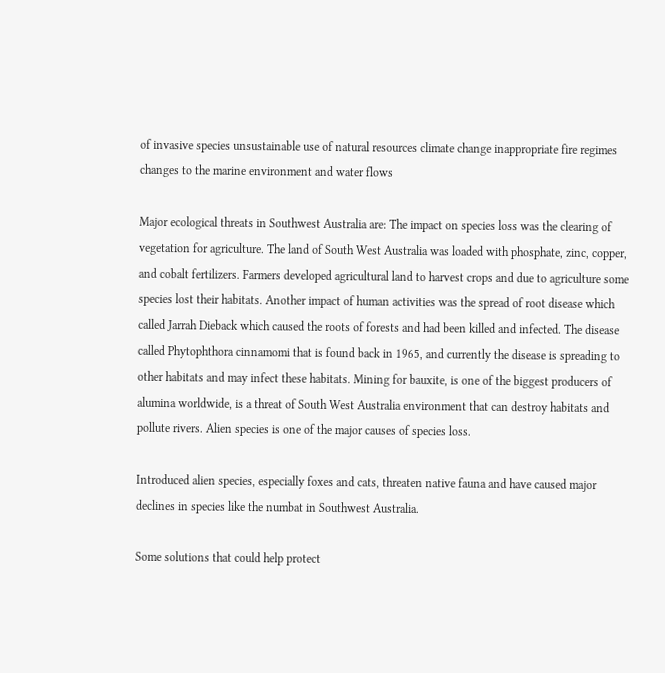of invasive species unsustainable use of natural resources climate change inappropriate fire regimes changes to the marine environment and water flows

Major ecological threats in Southwest Australia are: The impact on species loss was the clearing of vegetation for agriculture. The land of South West Australia was loaded with phosphate, zinc, copper, and cobalt fertilizers. Farmers developed agricultural land to harvest crops and due to agriculture some species lost their habitats. Another impact of human activities was the spread of root disease which called Jarrah Dieback which caused the roots of forests and had been killed and infected. The disease called Phytophthora cinnamomi that is found back in 1965, and currently the disease is spreading to other habitats and may infect these habitats. Mining for bauxite, is one of the biggest producers of alumina worldwide, is a threat of South West Australia environment that can destroy habitats and pollute rivers. Alien species is one of the major causes of species loss.

Introduced alien species, especially foxes and cats, threaten native fauna and have caused major declines in species like the numbat in Southwest Australia.

Some solutions that could help protect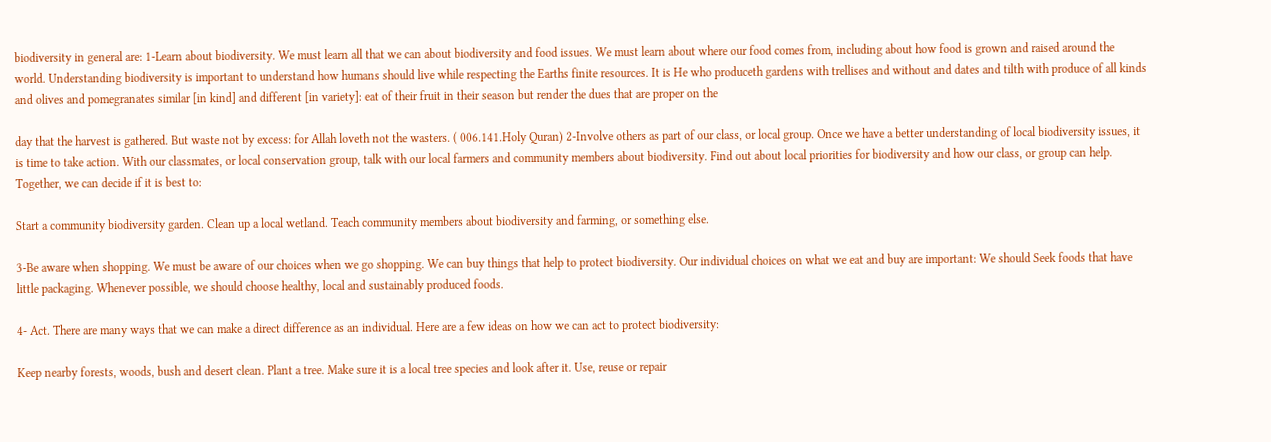biodiversity in general are: 1-Learn about biodiversity. We must learn all that we can about biodiversity and food issues. We must learn about where our food comes from, including about how food is grown and raised around the world. Understanding biodiversity is important to understand how humans should live while respecting the Earths finite resources. It is He who produceth gardens with trellises and without and dates and tilth with produce of all kinds and olives and pomegranates similar [in kind] and different [in variety]: eat of their fruit in their season but render the dues that are proper on the

day that the harvest is gathered. But waste not by excess: for Allah loveth not the wasters. ( 006.141.Holy Quran) 2-Involve others as part of our class, or local group. Once we have a better understanding of local biodiversity issues, it is time to take action. With our classmates, or local conservation group, talk with our local farmers and community members about biodiversity. Find out about local priorities for biodiversity and how our class, or group can help. Together, we can decide if it is best to:

Start a community biodiversity garden. Clean up a local wetland. Teach community members about biodiversity and farming, or something else.

3-Be aware when shopping. We must be aware of our choices when we go shopping. We can buy things that help to protect biodiversity. Our individual choices on what we eat and buy are important: We should Seek foods that have little packaging. Whenever possible, we should choose healthy, local and sustainably produced foods.

4- Act. There are many ways that we can make a direct difference as an individual. Here are a few ideas on how we can act to protect biodiversity:

Keep nearby forests, woods, bush and desert clean. Plant a tree. Make sure it is a local tree species and look after it. Use, reuse or repair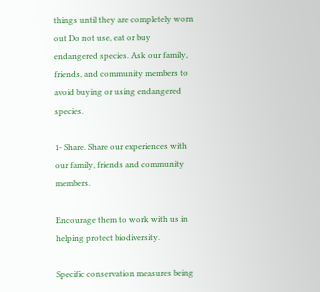things until they are completely worn out Do not use, eat or buy endangered species. Ask our family, friends, and community members to avoid buying or using endangered species.

1- Share. Share our experiences with our family, friends and community members.

Encourage them to work with us in helping protect biodiversity.

Specific conservation measures being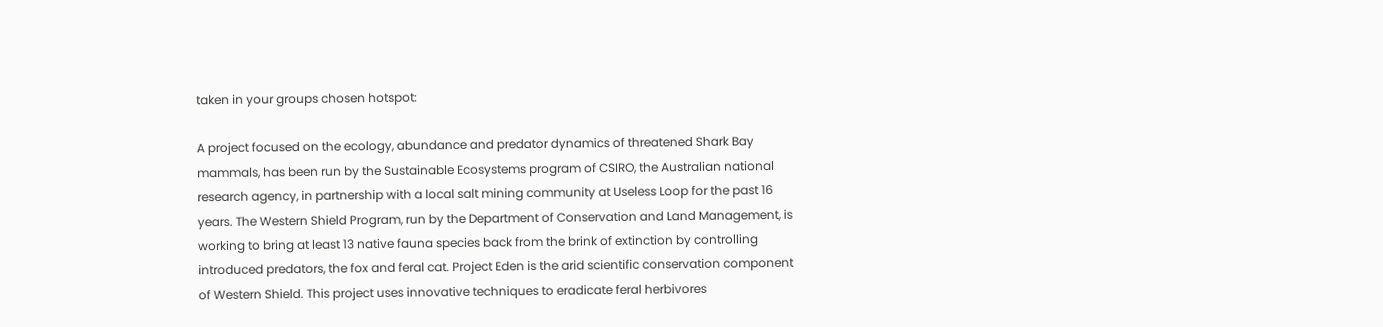taken in your groups chosen hotspot:

A project focused on the ecology, abundance and predator dynamics of threatened Shark Bay mammals, has been run by the Sustainable Ecosystems program of CSIRO, the Australian national research agency, in partnership with a local salt mining community at Useless Loop for the past 16 years. The Western Shield Program, run by the Department of Conservation and Land Management, is working to bring at least 13 native fauna species back from the brink of extinction by controlling introduced predators, the fox and feral cat. Project Eden is the arid scientific conservation component of Western Shield. This project uses innovative techniques to eradicate feral herbivores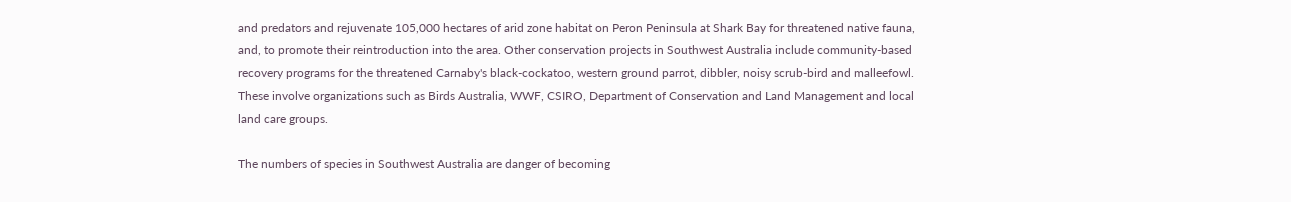and predators and rejuvenate 105,000 hectares of arid zone habitat on Peron Peninsula at Shark Bay for threatened native fauna, and, to promote their reintroduction into the area. Other conservation projects in Southwest Australia include community-based recovery programs for the threatened Carnaby's black-cockatoo, western ground parrot, dibbler, noisy scrub-bird and malleefowl. These involve organizations such as Birds Australia, WWF, CSIRO, Department of Conservation and Land Management and local land care groups.

The numbers of species in Southwest Australia are danger of becoming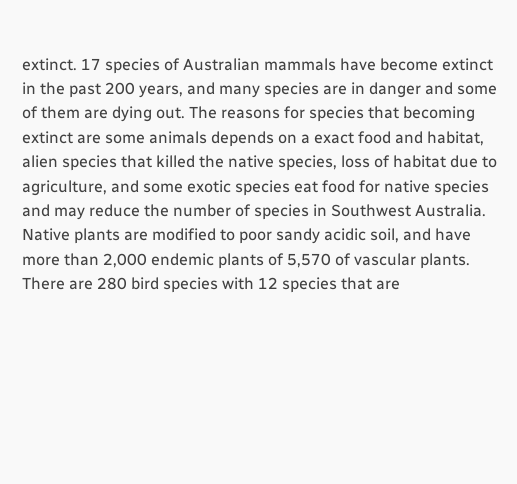extinct. 17 species of Australian mammals have become extinct in the past 200 years, and many species are in danger and some of them are dying out. The reasons for species that becoming extinct are some animals depends on a exact food and habitat, alien species that killed the native species, loss of habitat due to agriculture, and some exotic species eat food for native species and may reduce the number of species in Southwest Australia. Native plants are modified to poor sandy acidic soil, and have more than 2,000 endemic plants of 5,570 of vascular plants. There are 280 bird species with 12 species that are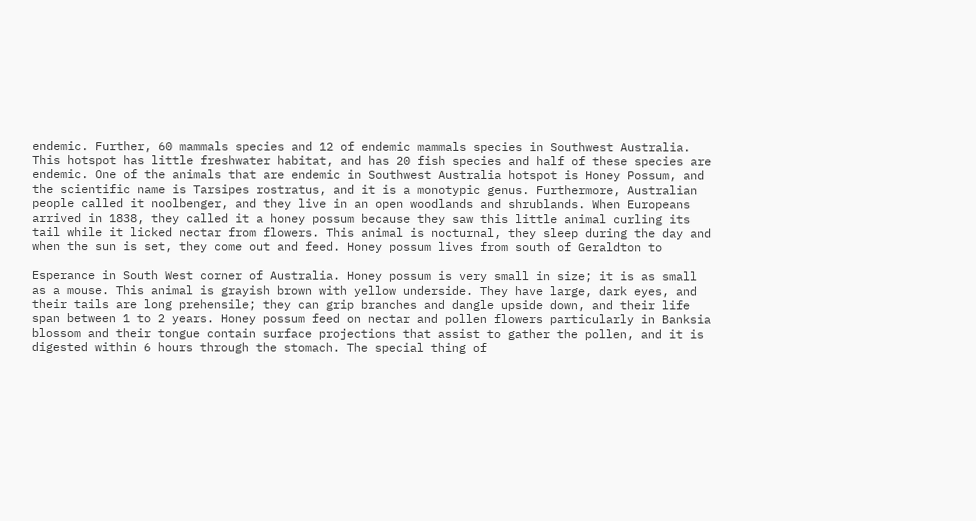endemic. Further, 60 mammals species and 12 of endemic mammals species in Southwest Australia. This hotspot has little freshwater habitat, and has 20 fish species and half of these species are endemic. One of the animals that are endemic in Southwest Australia hotspot is Honey Possum, and the scientific name is Tarsipes rostratus, and it is a monotypic genus. Furthermore, Australian people called it noolbenger, and they live in an open woodlands and shrublands. When Europeans arrived in 1838, they called it a honey possum because they saw this little animal curling its tail while it licked nectar from flowers. This animal is nocturnal, they sleep during the day and when the sun is set, they come out and feed. Honey possum lives from south of Geraldton to

Esperance in South West corner of Australia. Honey possum is very small in size; it is as small as a mouse. This animal is grayish brown with yellow underside. They have large, dark eyes, and their tails are long prehensile; they can grip branches and dangle upside down, and their life span between 1 to 2 years. Honey possum feed on nectar and pollen flowers particularly in Banksia blossom and their tongue contain surface projections that assist to gather the pollen, and it is digested within 6 hours through the stomach. The special thing of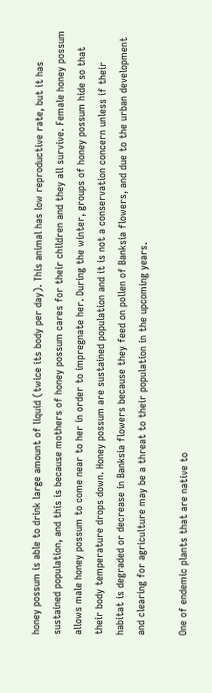honey possum is able to drink large amount of liquid (twice its body per day). This animal has low reproductive rate, but it has sustained population, and this is because mothers of honey possum cares for their children and they all survive. Female honey possum allows male honey possum to come near to her in order to impregnate her. During the winter, groups of honey possum hide so that their body temperature drops down. Honey possum are sustained population and it is not a conservation concern unless if their habitat is degraded or decrease in Banksia flowers because they feed on pollen of Banksia flowers, and due to the urban development and clearing for agriculture may be a threat to their population in the upcoming years.

One of endemic plants that are native to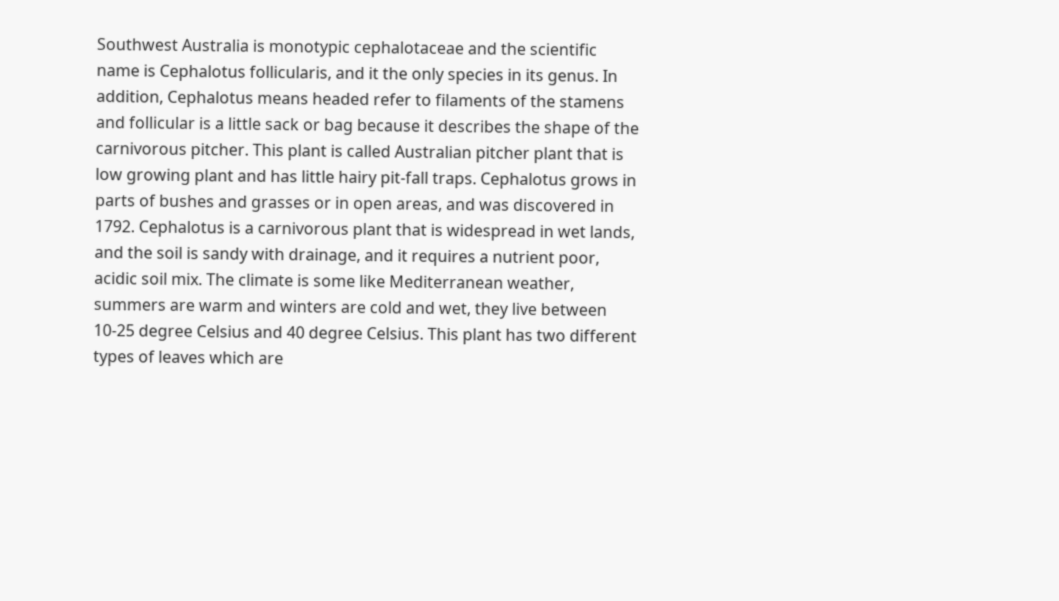Southwest Australia is monotypic cephalotaceae and the scientific name is Cephalotus follicularis, and it the only species in its genus. In addition, Cephalotus means headed refer to filaments of the stamens and follicular is a little sack or bag because it describes the shape of the carnivorous pitcher. This plant is called Australian pitcher plant that is low growing plant and has little hairy pit-fall traps. Cephalotus grows in parts of bushes and grasses or in open areas, and was discovered in 1792. Cephalotus is a carnivorous plant that is widespread in wet lands, and the soil is sandy with drainage, and it requires a nutrient poor, acidic soil mix. The climate is some like Mediterranean weather, summers are warm and winters are cold and wet, they live between 10-25 degree Celsius and 40 degree Celsius. This plant has two different types of leaves which are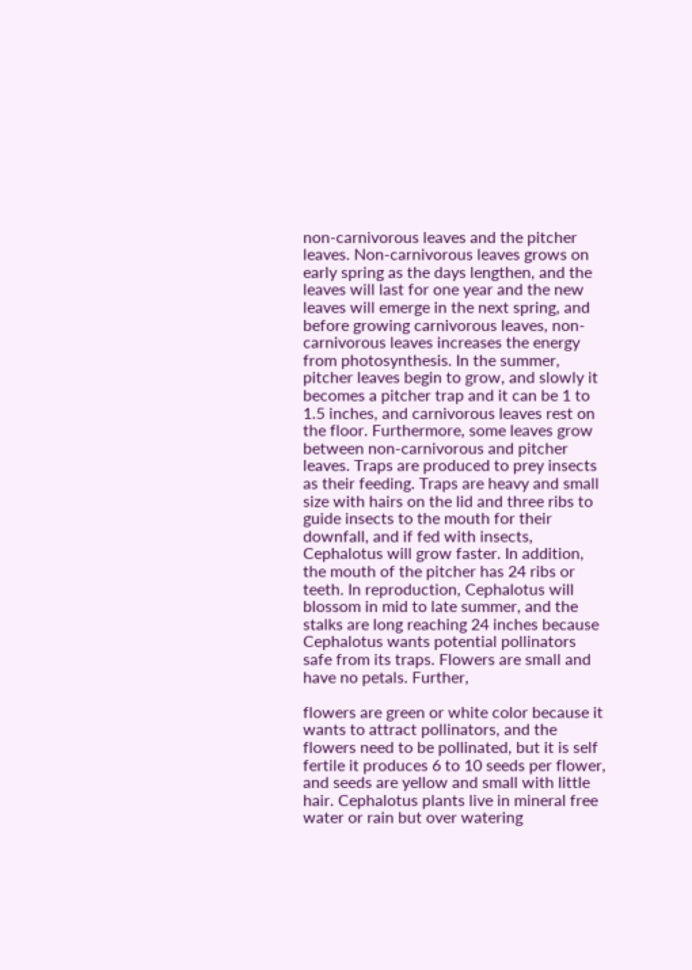non-carnivorous leaves and the pitcher leaves. Non-carnivorous leaves grows on early spring as the days lengthen, and the leaves will last for one year and the new leaves will emerge in the next spring, and before growing carnivorous leaves, non-carnivorous leaves increases the energy from photosynthesis. In the summer, pitcher leaves begin to grow, and slowly it becomes a pitcher trap and it can be 1 to 1.5 inches, and carnivorous leaves rest on the floor. Furthermore, some leaves grow between non-carnivorous and pitcher leaves. Traps are produced to prey insects as their feeding. Traps are heavy and small size with hairs on the lid and three ribs to guide insects to the mouth for their downfall, and if fed with insects, Cephalotus will grow faster. In addition, the mouth of the pitcher has 24 ribs or teeth. In reproduction, Cephalotus will blossom in mid to late summer, and the stalks are long reaching 24 inches because Cephalotus wants potential pollinators safe from its traps. Flowers are small and have no petals. Further,

flowers are green or white color because it wants to attract pollinators, and the flowers need to be pollinated, but it is self fertile it produces 6 to 10 seeds per flower, and seeds are yellow and small with little hair. Cephalotus plants live in mineral free water or rain but over watering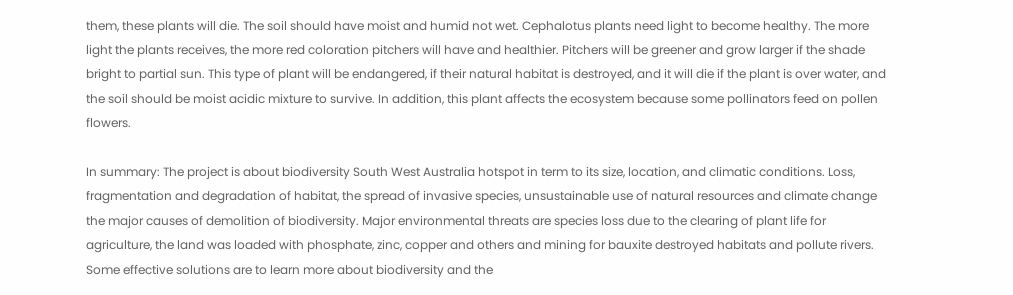them, these plants will die. The soil should have moist and humid not wet. Cephalotus plants need light to become healthy. The more light the plants receives, the more red coloration pitchers will have and healthier. Pitchers will be greener and grow larger if the shade bright to partial sun. This type of plant will be endangered, if their natural habitat is destroyed, and it will die if the plant is over water, and the soil should be moist acidic mixture to survive. In addition, this plant affects the ecosystem because some pollinators feed on pollen flowers.

In summary: The project is about biodiversity South West Australia hotspot in term to its size, location, and climatic conditions. Loss, fragmentation and degradation of habitat, the spread of invasive species, unsustainable use of natural resources and climate change the major causes of demolition of biodiversity. Major environmental threats are species loss due to the clearing of plant life for agriculture, the land was loaded with phosphate, zinc, copper and others and mining for bauxite destroyed habitats and pollute rivers. Some effective solutions are to learn more about biodiversity and the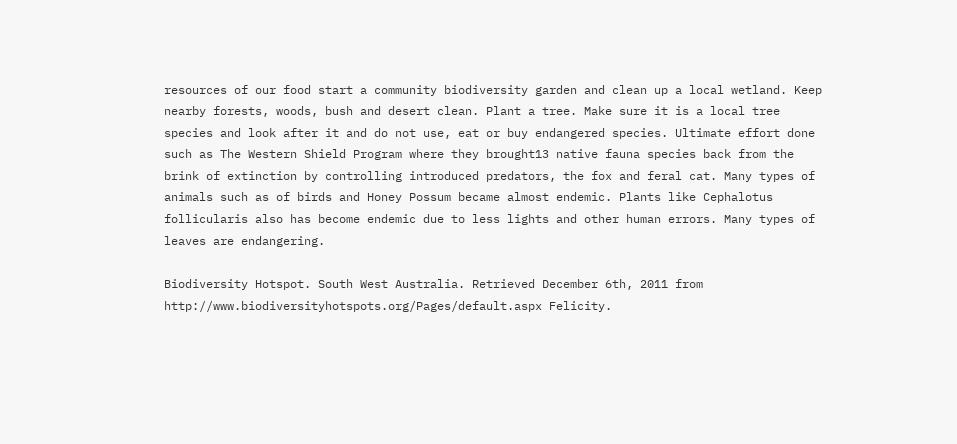resources of our food start a community biodiversity garden and clean up a local wetland. Keep nearby forests, woods, bush and desert clean. Plant a tree. Make sure it is a local tree species and look after it and do not use, eat or buy endangered species. Ultimate effort done such as The Western Shield Program where they brought13 native fauna species back from the brink of extinction by controlling introduced predators, the fox and feral cat. Many types of animals such as of birds and Honey Possum became almost endemic. Plants like Cephalotus follicularis also has become endemic due to less lights and other human errors. Many types of leaves are endangering.

Biodiversity Hotspot. South West Australia. Retrieved December 6th, 2011 from http://www.biodiversityhotspots.org/Pages/default.aspx Felicity.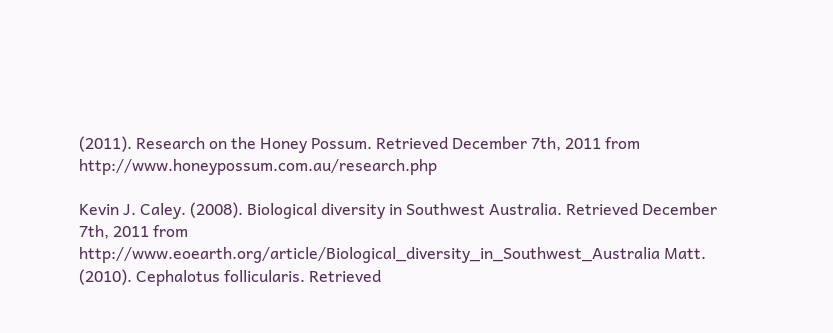(2011). Research on the Honey Possum. Retrieved December 7th, 2011 from http://www.honeypossum.com.au/research.php

Kevin J. Caley. (2008). Biological diversity in Southwest Australia. Retrieved December 7th, 2011 from http://www.eoearth.org/article/Biological_diversity_in_Southwest_Australia Matt. (2010). Cephalotus follicularis. Retrieved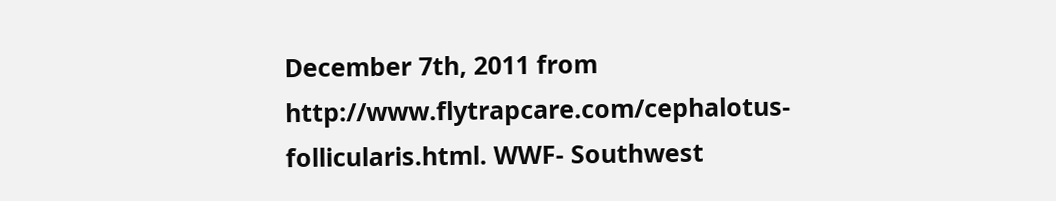December 7th, 2011 from http://www.flytrapcare.com/cephalotus-follicularis.html. WWF- Southwest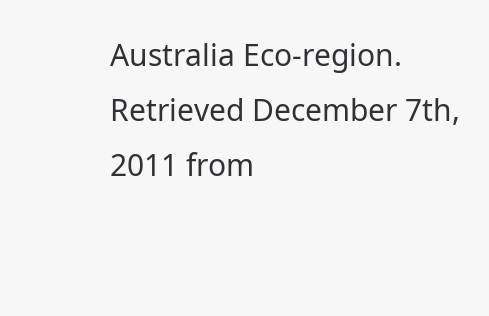Australia Eco-region. Retrieved December 7th, 2011 from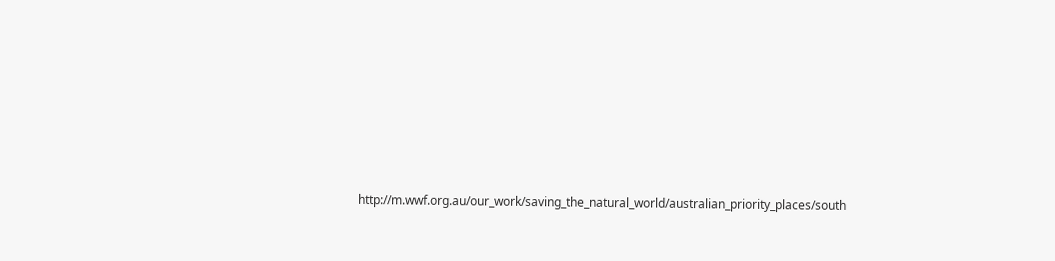http://m.wwf.org.au/our_work/saving_the_natural_world/australian_priority_places/south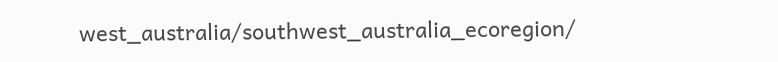west_australia/southwest_australia_ecoregion/